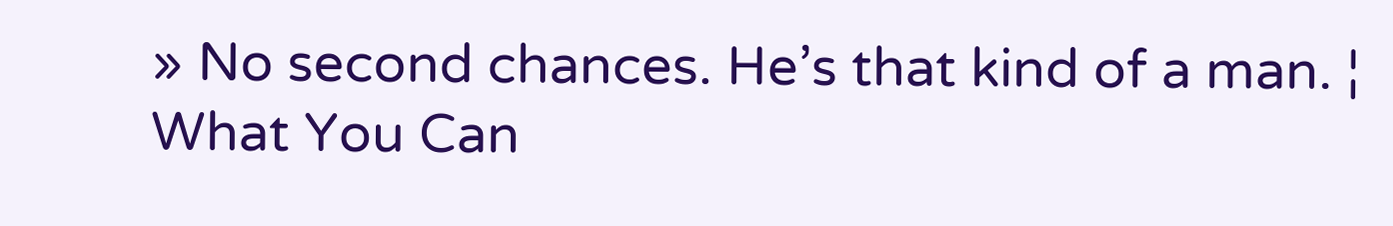» No second chances. He’s that kind of a man. ¦ What You Can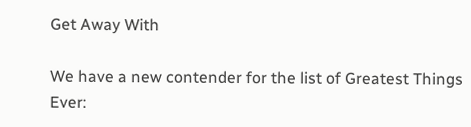Get Away With

We have a new contender for the list of Greatest Things Ever: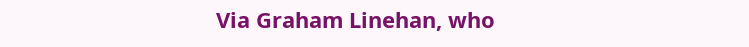Via Graham Linehan, who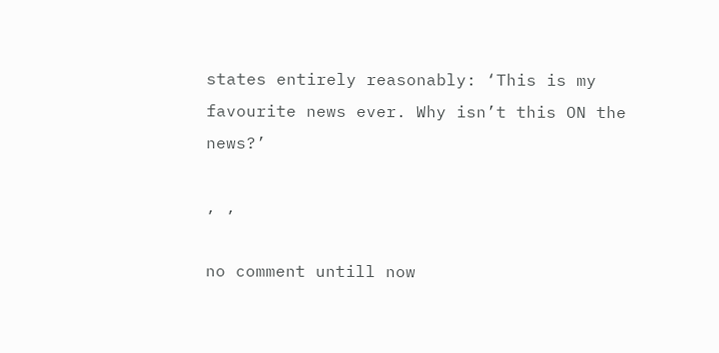states entirely reasonably: ‘This is my favourite news ever. Why isn’t this ON the news?’

, ,

no comment untill now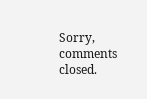Sorry, comments closed.